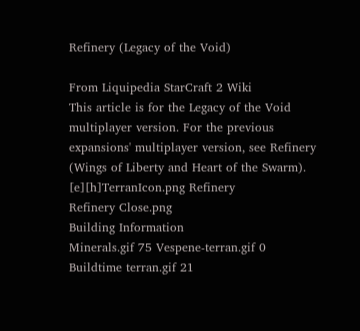Refinery (Legacy of the Void)

From Liquipedia StarCraft 2 Wiki
This article is for the Legacy of the Void multiplayer version. For the previous expansions' multiplayer version, see Refinery (Wings of Liberty and Heart of the Swarm).
[e][h]TerranIcon.png Refinery
Refinery Close.png
Building Information
Minerals.gif 75 Vespene-terran.gif 0 Buildtime terran.gif 21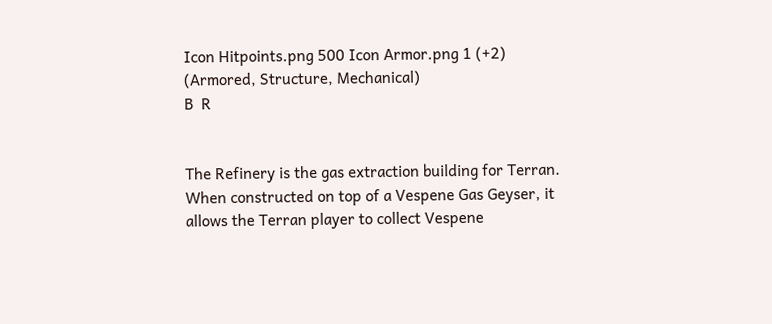Icon Hitpoints.png 500 Icon Armor.png 1 (+2) (Armored, Structure, Mechanical)
B  R


The Refinery is the gas extraction building for Terran. When constructed on top of a Vespene Gas Geyser, it allows the Terran player to collect Vespene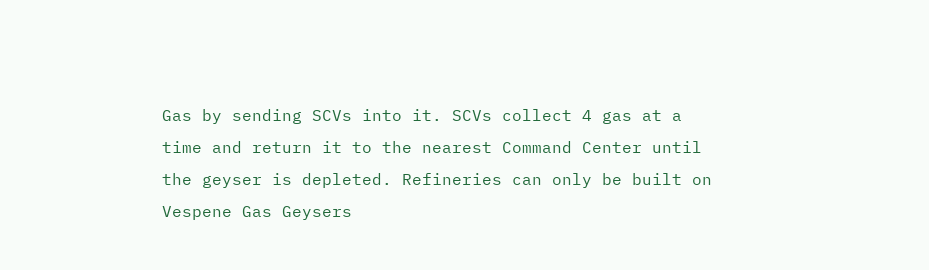Gas by sending SCVs into it. SCVs collect 4 gas at a time and return it to the nearest Command Center until the geyser is depleted. Refineries can only be built on Vespene Gas Geysers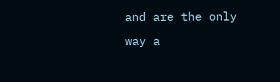and are the only way a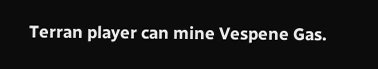Terran player can mine Vespene Gas.